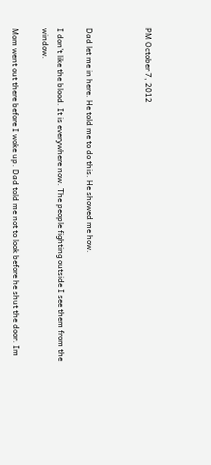PM October 7, 2012



Dad let me in here. He told me to do this. He showed me how.

I don’t like the blood. It is everywhere now. The people fighting outside I see them from the window.

Mom went out there before I woke up. Dad told me not to look before he shut the door. Im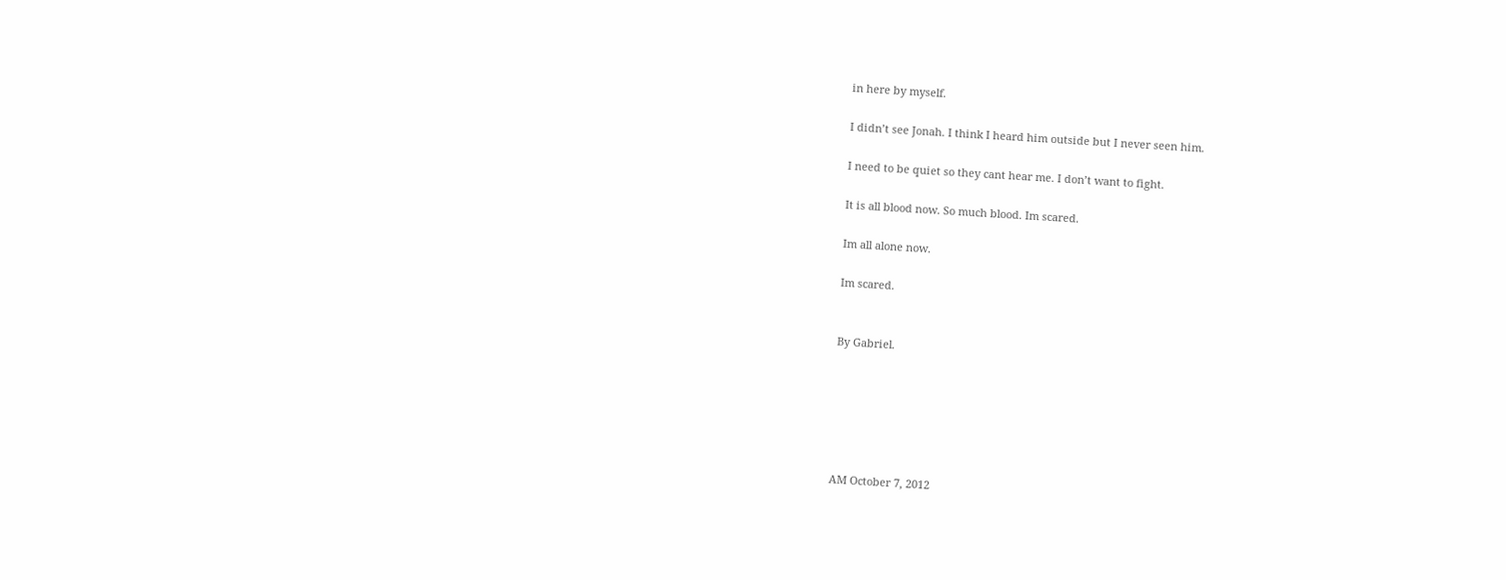in here by myself.

I didn’t see Jonah. I think I heard him outside but I never seen him.

I need to be quiet so they cant hear me. I don’t want to fight.

It is all blood now. So much blood. Im scared.

Im all alone now.

Im scared.


By Gabriel.






AM October 7, 2012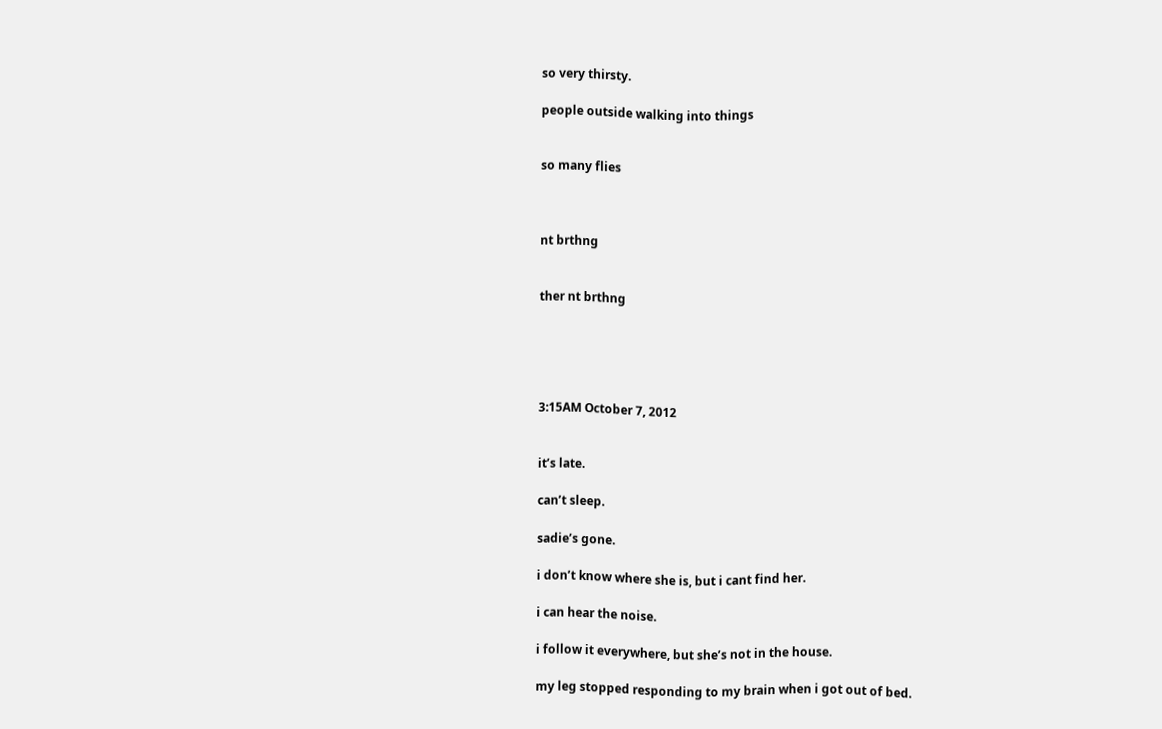so very thirsty.

people outside walking into things


so many flies



nt brthng


ther nt brthng





3:15AM October 7, 2012


it’s late.

can’t sleep.

sadie’s gone.

i don’t know where she is, but i cant find her.

i can hear the noise.

i follow it everywhere, but she’s not in the house.

my leg stopped responding to my brain when i got out of bed.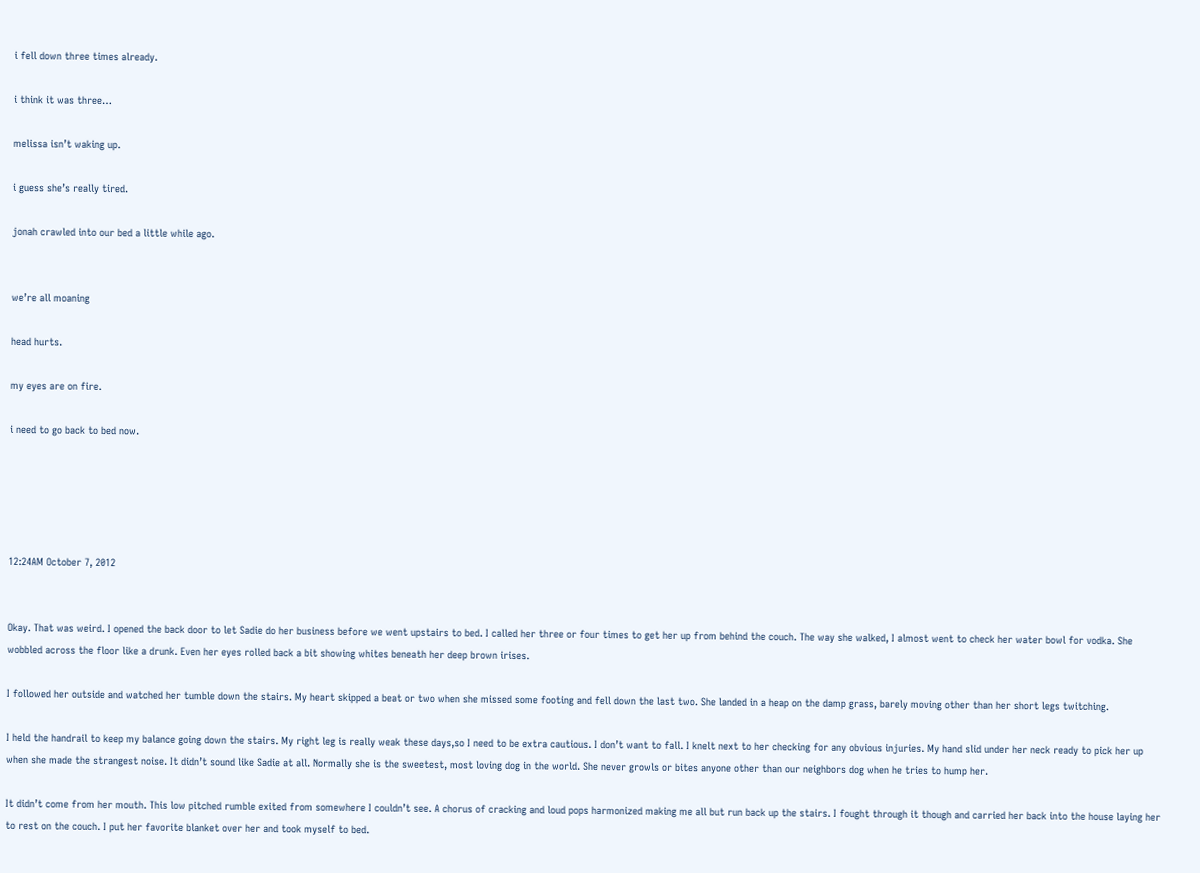i fell down three times already.

i think it was three…

melissa isn’t waking up.

i guess she’s really tired.

jonah crawled into our bed a little while ago.


we’re all moaning

head hurts.

my eyes are on fire.

i need to go back to bed now.





12:24AM October 7, 2012


Okay. That was weird. I opened the back door to let Sadie do her business before we went upstairs to bed. I called her three or four times to get her up from behind the couch. The way she walked, I almost went to check her water bowl for vodka. She wobbled across the floor like a drunk. Even her eyes rolled back a bit showing whites beneath her deep brown irises.

I followed her outside and watched her tumble down the stairs. My heart skipped a beat or two when she missed some footing and fell down the last two. She landed in a heap on the damp grass, barely moving other than her short legs twitching.

I held the handrail to keep my balance going down the stairs. My right leg is really weak these days,so I need to be extra cautious. I don’t want to fall. I knelt next to her checking for any obvious injuries. My hand slid under her neck ready to pick her up when she made the strangest noise. It didn’t sound like Sadie at all. Normally she is the sweetest, most loving dog in the world. She never growls or bites anyone other than our neighbors dog when he tries to hump her.

It didn’t come from her mouth. This low pitched rumble exited from somewhere I couldn’t see. A chorus of cracking and loud pops harmonized making me all but run back up the stairs. I fought through it though and carried her back into the house laying her to rest on the couch. I put her favorite blanket over her and took myself to bed.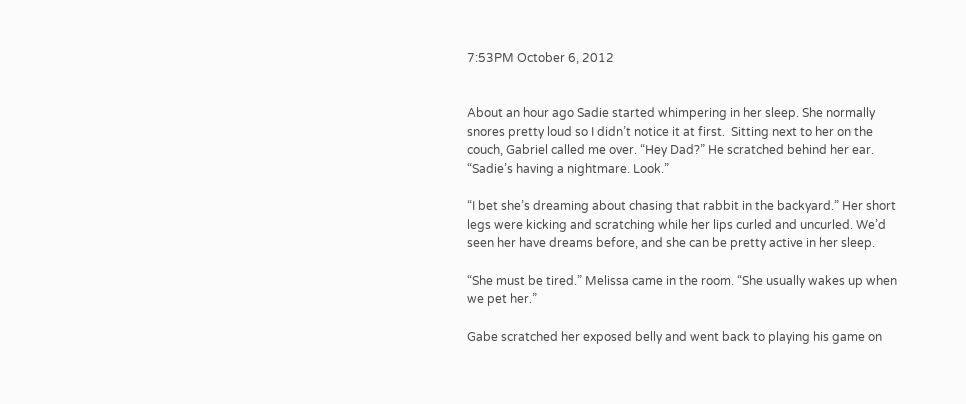7:53PM October 6, 2012


About an hour ago Sadie started whimpering in her sleep. She normally snores pretty loud so I didn’t notice it at first.  Sitting next to her on the couch, Gabriel called me over. “Hey Dad?” He scratched behind her ear. “Sadie’s having a nightmare. Look.”

“I bet she’s dreaming about chasing that rabbit in the backyard.” Her short legs were kicking and scratching while her lips curled and uncurled. We’d seen her have dreams before, and she can be pretty active in her sleep.

“She must be tired.” Melissa came in the room. “She usually wakes up when we pet her.”

Gabe scratched her exposed belly and went back to playing his game on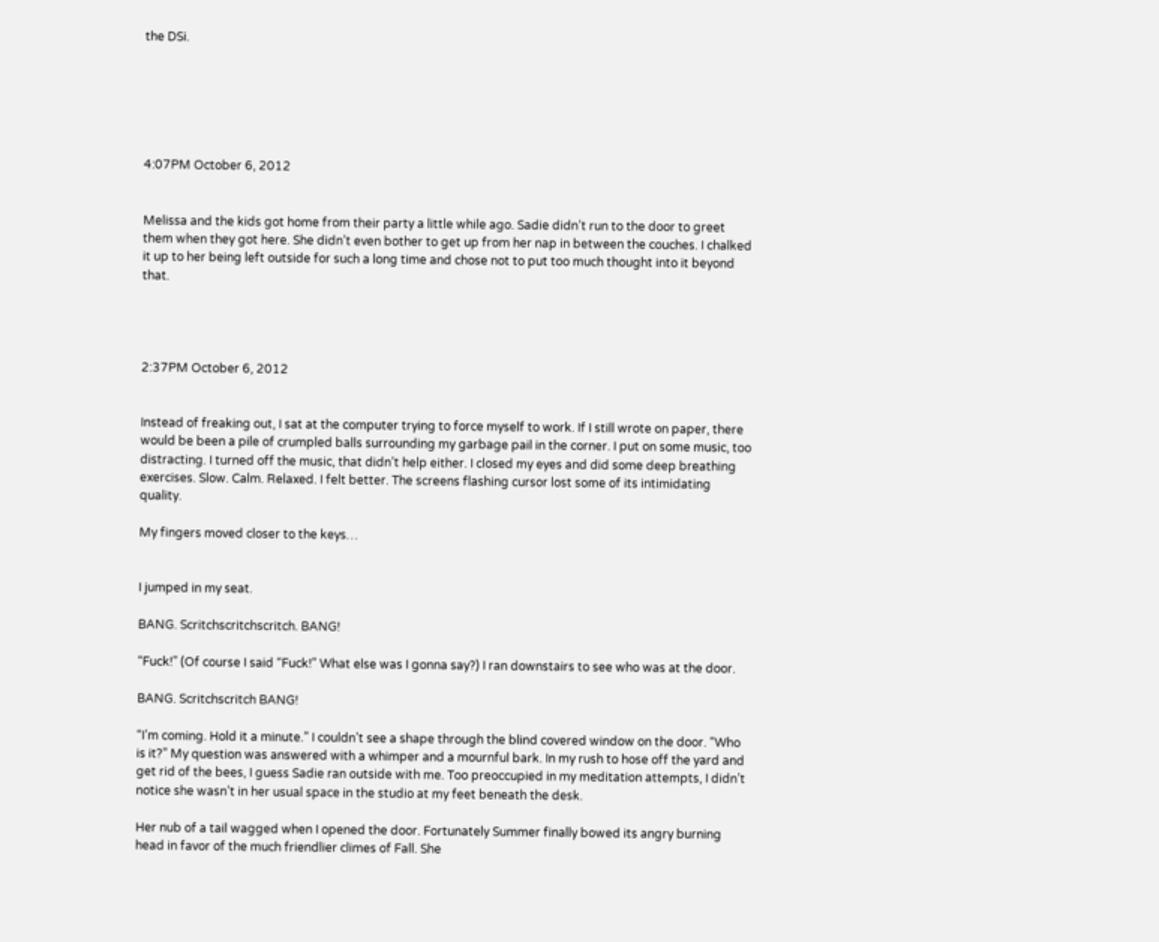the DSi.






4:07PM October 6, 2012


Melissa and the kids got home from their party a little while ago. Sadie didn’t run to the door to greet them when they got here. She didn’t even bother to get up from her nap in between the couches. I chalked it up to her being left outside for such a long time and chose not to put too much thought into it beyond that.




2:37PM October 6, 2012


Instead of freaking out, I sat at the computer trying to force myself to work. If I still wrote on paper, there would be been a pile of crumpled balls surrounding my garbage pail in the corner. I put on some music, too distracting. I turned off the music, that didn’t help either. I closed my eyes and did some deep breathing exercises. Slow. Calm. Relaxed. I felt better. The screens flashing cursor lost some of its intimidating quality.

My fingers moved closer to the keys…


I jumped in my seat.

BANG. Scritchscritchscritch. BANG!

“Fuck!” (Of course I said “Fuck!” What else was I gonna say?) I ran downstairs to see who was at the door.

BANG. Scritchscritch BANG!

“I’m coming. Hold it a minute.” I couldn’t see a shape through the blind covered window on the door. “Who is it?” My question was answered with a whimper and a mournful bark. In my rush to hose off the yard and get rid of the bees, I guess Sadie ran outside with me. Too preoccupied in my meditation attempts, I didn’t notice she wasn’t in her usual space in the studio at my feet beneath the desk.

Her nub of a tail wagged when I opened the door. Fortunately Summer finally bowed its angry burning head in favor of the much friendlier climes of Fall. She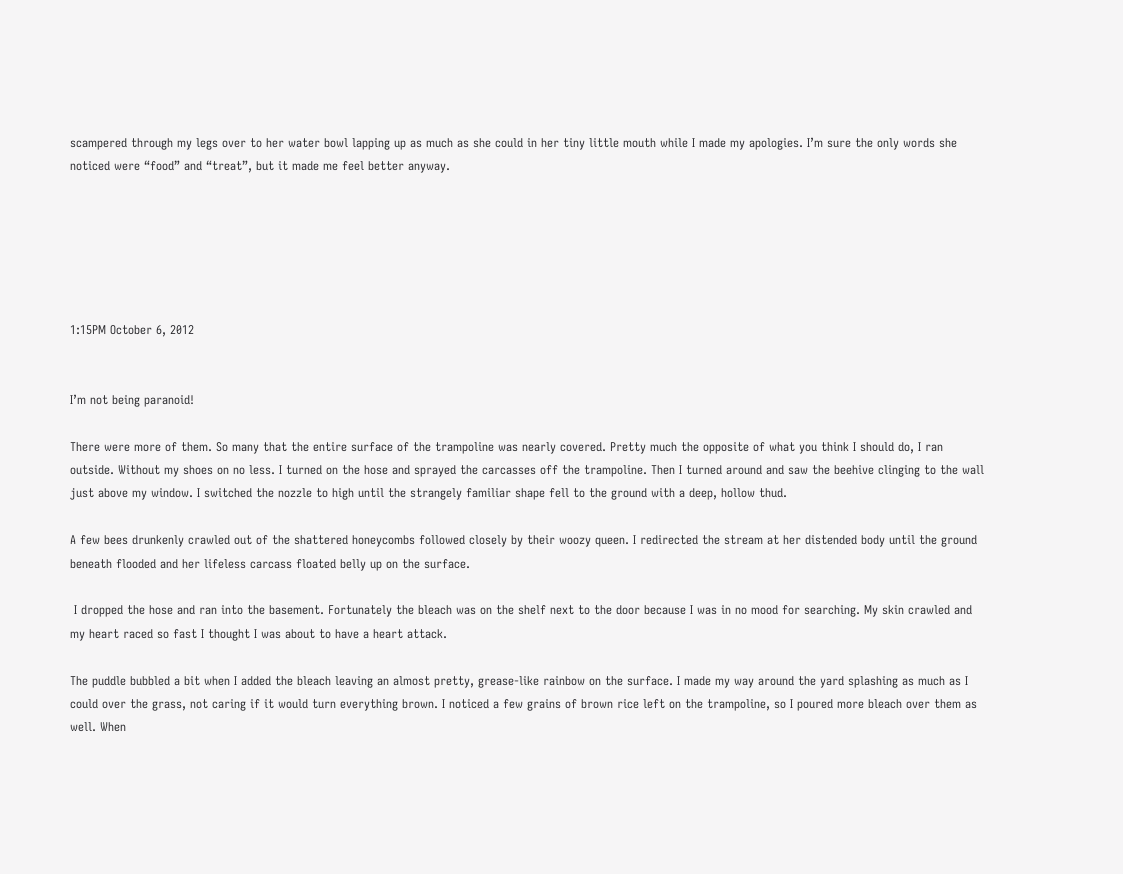scampered through my legs over to her water bowl lapping up as much as she could in her tiny little mouth while I made my apologies. I’m sure the only words she noticed were “food” and “treat”, but it made me feel better anyway.






1:15PM October 6, 2012


I’m not being paranoid!

There were more of them. So many that the entire surface of the trampoline was nearly covered. Pretty much the opposite of what you think I should do, I ran outside. Without my shoes on no less. I turned on the hose and sprayed the carcasses off the trampoline. Then I turned around and saw the beehive clinging to the wall just above my window. I switched the nozzle to high until the strangely familiar shape fell to the ground with a deep, hollow thud.

A few bees drunkenly crawled out of the shattered honeycombs followed closely by their woozy queen. I redirected the stream at her distended body until the ground beneath flooded and her lifeless carcass floated belly up on the surface.

 I dropped the hose and ran into the basement. Fortunately the bleach was on the shelf next to the door because I was in no mood for searching. My skin crawled and my heart raced so fast I thought I was about to have a heart attack.

The puddle bubbled a bit when I added the bleach leaving an almost pretty, grease-like rainbow on the surface. I made my way around the yard splashing as much as I could over the grass, not caring if it would turn everything brown. I noticed a few grains of brown rice left on the trampoline, so I poured more bleach over them as well. When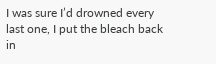I was sure I’d drowned every last one, I put the bleach back in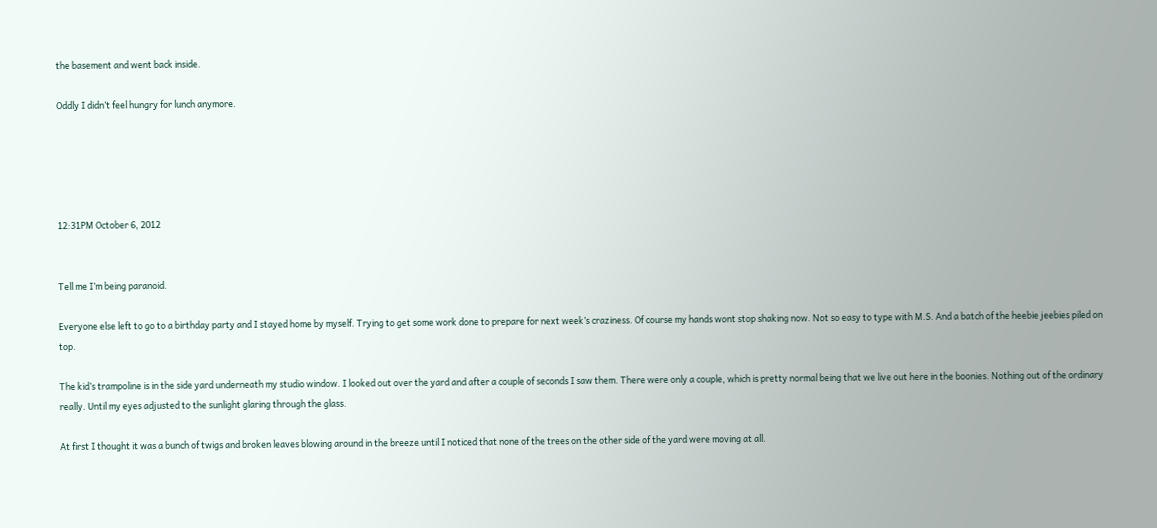the basement and went back inside.

Oddly I didn’t feel hungry for lunch anymore.





12:31PM October 6, 2012


Tell me I’m being paranoid.

Everyone else left to go to a birthday party and I stayed home by myself. Trying to get some work done to prepare for next week’s craziness. Of course my hands wont stop shaking now. Not so easy to type with M.S. And a batch of the heebie jeebies piled on top.

The kid’s trampoline is in the side yard underneath my studio window. I looked out over the yard and after a couple of seconds I saw them. There were only a couple, which is pretty normal being that we live out here in the boonies. Nothing out of the ordinary really. Until my eyes adjusted to the sunlight glaring through the glass.

At first I thought it was a bunch of twigs and broken leaves blowing around in the breeze until I noticed that none of the trees on the other side of the yard were moving at all.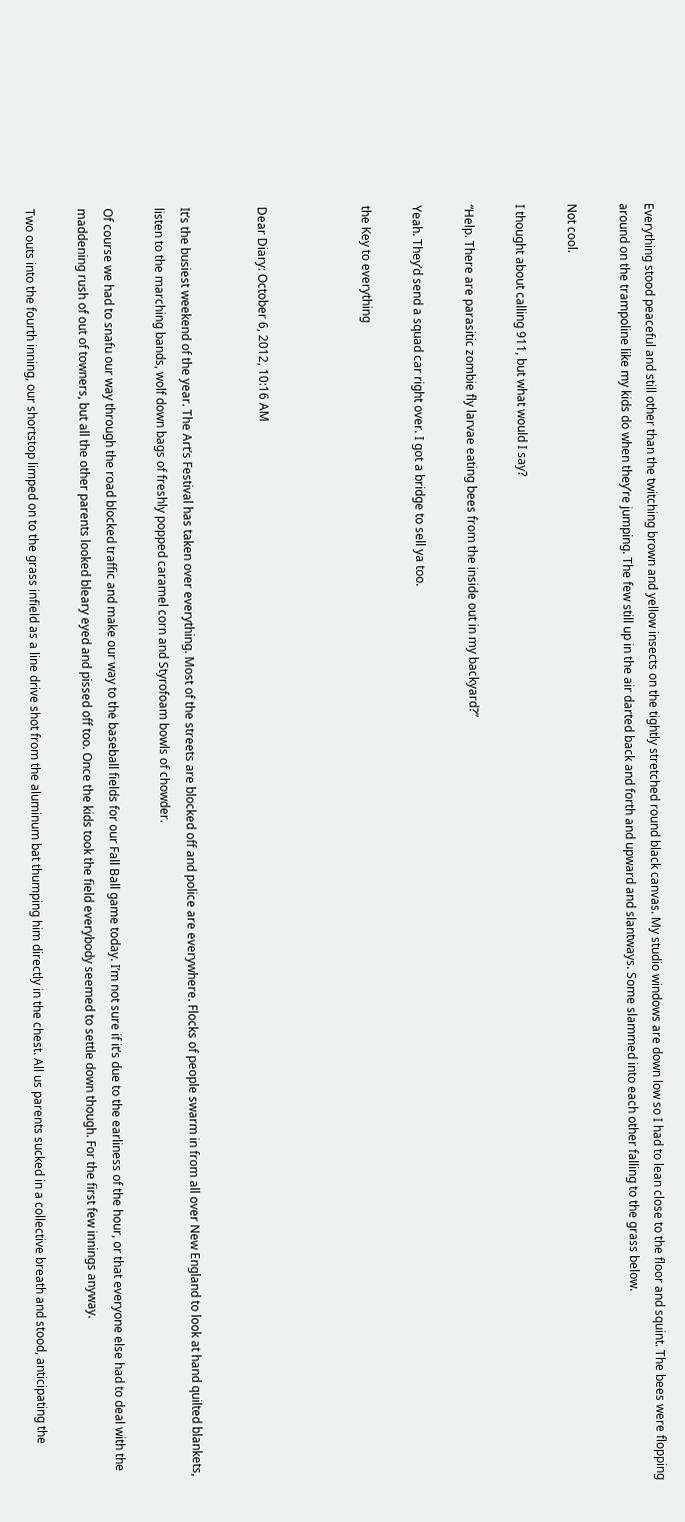Everything stood peaceful and still other than the twitching brown and yellow insects on the tightly stretched round black canvas. My studio windows are down low so I had to lean close to the floor and squint. The bees were flopping around on the trampoline like my kids do when they’re jumping. The few still up in the air darted back and forth and upward and slantways. Some slammed into each other falling to the grass below.

Not cool.

I thought about calling 911, but what would I say?

“Help. There are parasitic zombie fly larvae eating bees from the inside out in my backyard?”

Yeah. They’d send a squad car right over. I got a bridge to sell ya too.

the Key to everything



Dear Diary: October 6, 2012, 10:16 AM


It’s the busiest weekend of the year. The Art’s Festival has taken over everything. Most of the streets are blocked off and police are everywhere. Flocks of people swarm in from all over New England to look at hand quilted blankets, listen to the marching bands, wolf down bags of freshly popped caramel corn and Styrofoam bowls of chowder.

Of course we had to snafu our way through the road blocked traffic and make our way to the baseball fields for our Fall Ball game today. I’m not sure if it’s due to the earliness of the hour, or that everyone else had to deal with the maddening rush of out of towners, but all the other parents looked bleary eyed and pissed off too. Once the kids took the field everybody seemed to settle down though. For the first few innings anyway.

Two outs into the fourth inning, our shortstop limped on to the grass infield as a line drive shot from the aluminum bat thumping him directly in the chest. All us parents sucked in a collective breath and stood, anticipating the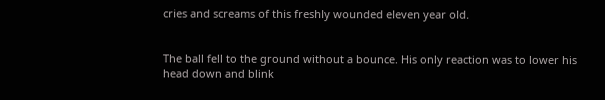cries and screams of this freshly wounded eleven year old.


The ball fell to the ground without a bounce. His only reaction was to lower his head down and blink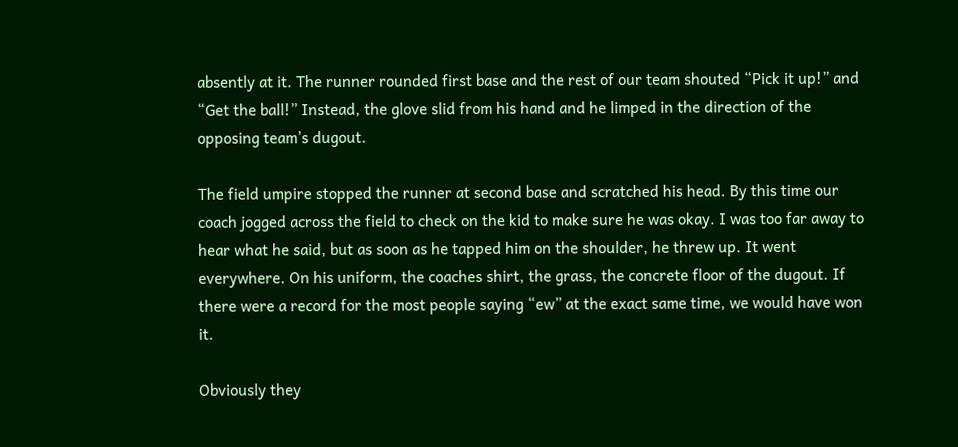absently at it. The runner rounded first base and the rest of our team shouted “Pick it up!” and “Get the ball!” Instead, the glove slid from his hand and he limped in the direction of the opposing team’s dugout.

The field umpire stopped the runner at second base and scratched his head. By this time our coach jogged across the field to check on the kid to make sure he was okay. I was too far away to hear what he said, but as soon as he tapped him on the shoulder, he threw up. It went everywhere. On his uniform, the coaches shirt, the grass, the concrete floor of the dugout. If there were a record for the most people saying “ew” at the exact same time, we would have won it.

Obviously they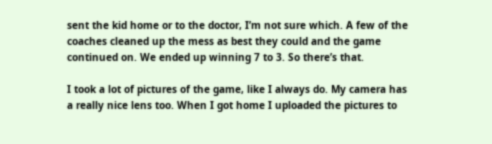sent the kid home or to the doctor, I’m not sure which. A few of the coaches cleaned up the mess as best they could and the game continued on. We ended up winning 7 to 3. So there’s that.

I took a lot of pictures of the game, like I always do. My camera has a really nice lens too. When I got home I uploaded the pictures to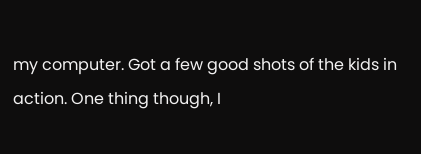my computer. Got a few good shots of the kids in action. One thing though, I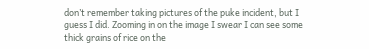don’t remember taking pictures of the puke incident, but I guess I did. Zooming in on the image I swear I can see some thick grains of rice on the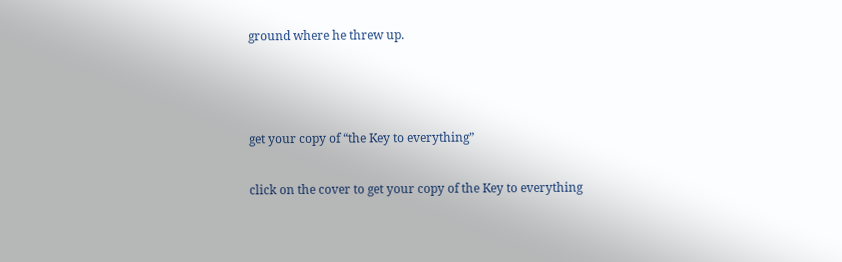ground where he threw up.



get your copy of “the Key to everything”

click on the cover to get your copy of the Key to everything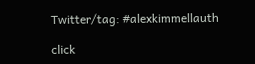Twitter/tag: #alexkimmellauth

click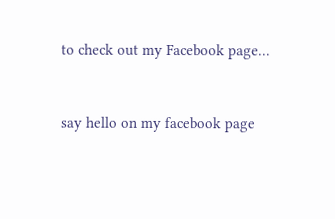to check out my Facebook page…


say hello on my facebook page